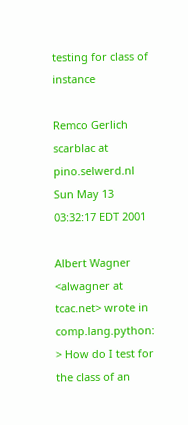testing for class of instance

Remco Gerlich scarblac at pino.selwerd.nl
Sun May 13 03:32:17 EDT 2001

Albert Wagner <alwagner at tcac.net> wrote in comp.lang.python:
> How do I test for the class of an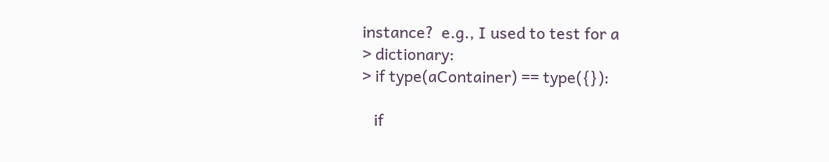instance?  e.g., I used to test for a
> dictionary:
> if type(aContainer) == type({}):

   if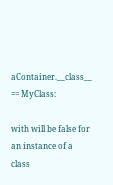aContainer.__class__ == MyClass:

with will be false for an instance of a class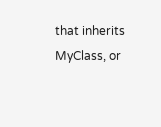that inherits MyClass, or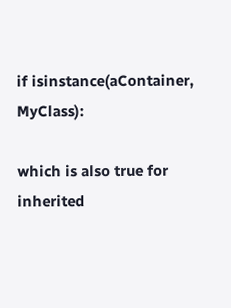if isinstance(aContainer, MyClass):

which is also true for inherited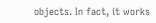objects. In fact, it works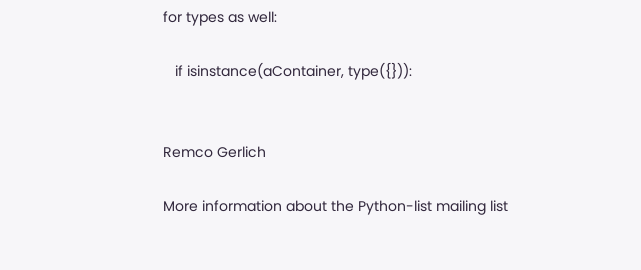for types as well:

   if isinstance(aContainer, type({})):


Remco Gerlich

More information about the Python-list mailing list